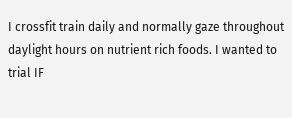I crossfit train daily and normally gaze throughout daylight hours on nutrient rich foods. I wanted to trial IF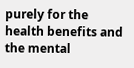purely for the health benefits and the mental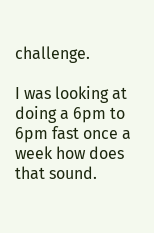challenge.

I was looking at doing a 6pm to 6pm fast once a week how does that sound.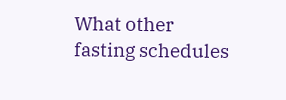What other fasting schedules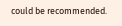could be recommended.